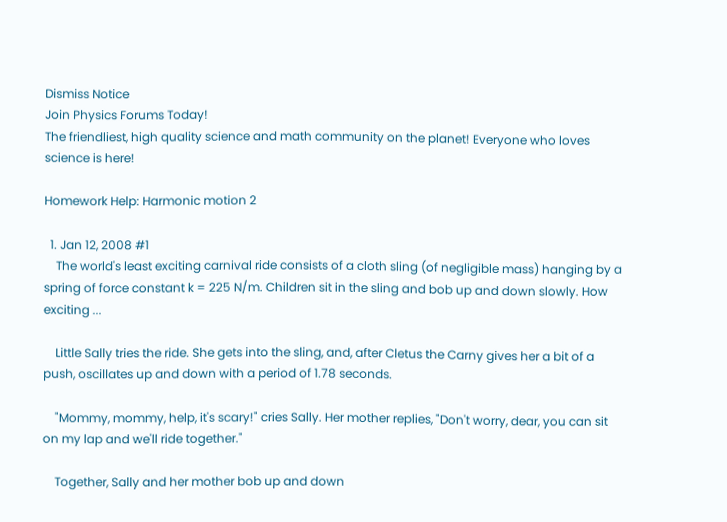Dismiss Notice
Join Physics Forums Today!
The friendliest, high quality science and math community on the planet! Everyone who loves science is here!

Homework Help: Harmonic motion 2

  1. Jan 12, 2008 #1
    The world's least exciting carnival ride consists of a cloth sling (of negligible mass) hanging by a spring of force constant k = 225 N/m. Children sit in the sling and bob up and down slowly. How exciting ...

    Little Sally tries the ride. She gets into the sling, and, after Cletus the Carny gives her a bit of a push, oscillates up and down with a period of 1.78 seconds.

    "Mommy, mommy, help, it's scary!" cries Sally. Her mother replies, "Don't worry, dear, you can sit on my lap and we'll ride together."

    Together, Sally and her mother bob up and down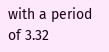with a period of 3.32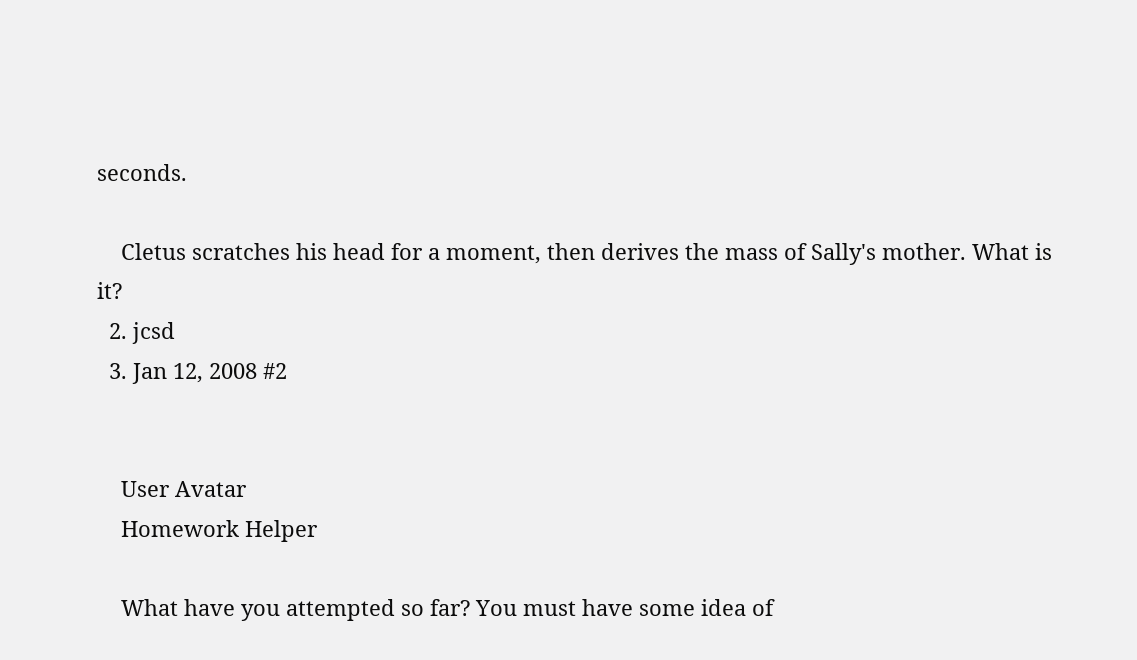seconds.

    Cletus scratches his head for a moment, then derives the mass of Sally's mother. What is it?
  2. jcsd
  3. Jan 12, 2008 #2


    User Avatar
    Homework Helper

    What have you attempted so far? You must have some idea of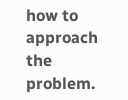how to approach the problem.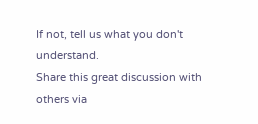If not, tell us what you don't understand.
Share this great discussion with others via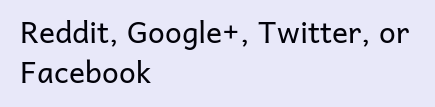Reddit, Google+, Twitter, or Facebook